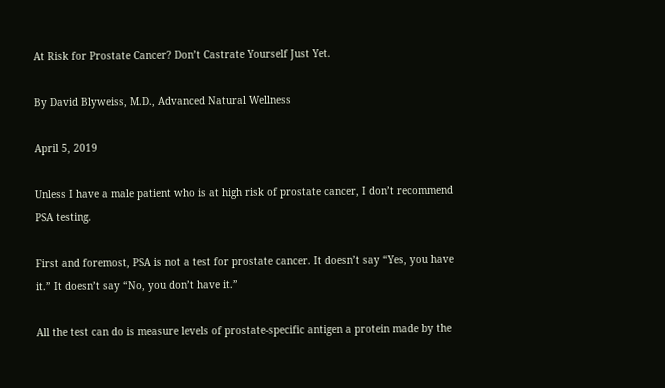At Risk for Prostate Cancer? Don’t Castrate Yourself Just Yet.

By David Blyweiss, M.D., Advanced Natural Wellness

April 5, 2019

Unless I have a male patient who is at high risk of prostate cancer, I don’t recommend PSA testing.

First and foremost, PSA is not a test for prostate cancer. It doesn’t say “Yes, you have it.” It doesn’t say “No, you don’t have it.”

All the test can do is measure levels of prostate-specific antigen a protein made by the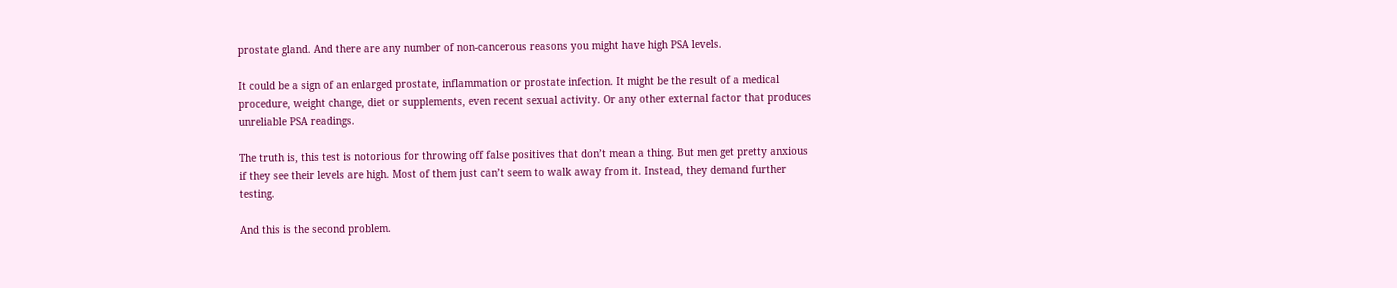prostate gland. And there are any number of non-cancerous reasons you might have high PSA levels.

It could be a sign of an enlarged prostate, inflammation or prostate infection. It might be the result of a medical procedure, weight change, diet or supplements, even recent sexual activity. Or any other external factor that produces unreliable PSA readings.

The truth is, this test is notorious for throwing off false positives that don’t mean a thing. But men get pretty anxious if they see their levels are high. Most of them just can’t seem to walk away from it. Instead, they demand further testing.

And this is the second problem.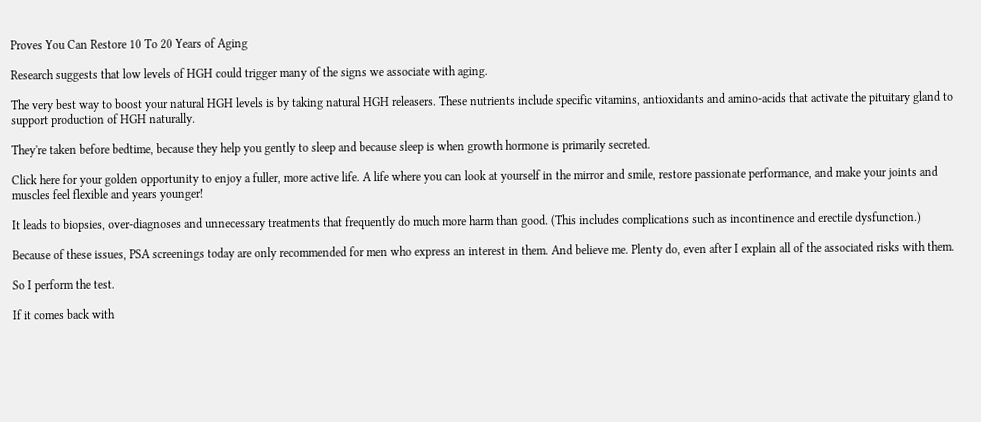Proves You Can Restore 10 To 20 Years of Aging

Research suggests that low levels of HGH could trigger many of the signs we associate with aging.

The very best way to boost your natural HGH levels is by taking natural HGH releasers. These nutrients include specific vitamins, antioxidants and amino-acids that activate the pituitary gland to support production of HGH naturally.

They're taken before bedtime, because they help you gently to sleep and because sleep is when growth hormone is primarily secreted.

Click here for your golden opportunity to enjoy a fuller, more active life. A life where you can look at yourself in the mirror and smile, restore passionate performance, and make your joints and muscles feel flexible and years younger!

It leads to biopsies, over-diagnoses and unnecessary treatments that frequently do much more harm than good. (This includes complications such as incontinence and erectile dysfunction.)

Because of these issues, PSA screenings today are only recommended for men who express an interest in them. And believe me. Plenty do, even after I explain all of the associated risks with them.

So I perform the test.

If it comes back with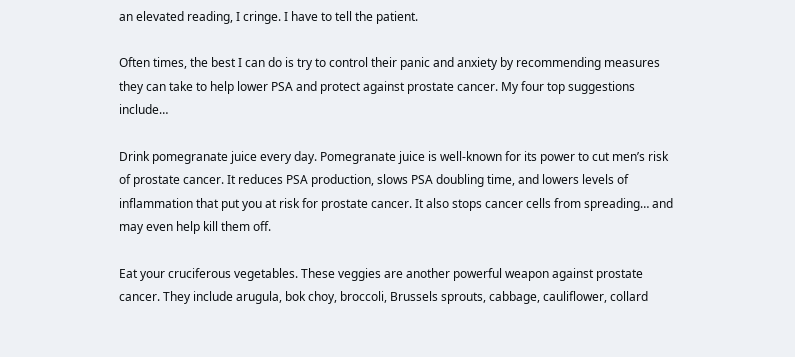an elevated reading, I cringe. I have to tell the patient.

Often times, the best I can do is try to control their panic and anxiety by recommending measures they can take to help lower PSA and protect against prostate cancer. My four top suggestions include…

Drink pomegranate juice every day. Pomegranate juice is well-known for its power to cut men’s risk of prostate cancer. It reduces PSA production, slows PSA doubling time, and lowers levels of inflammation that put you at risk for prostate cancer. It also stops cancer cells from spreading… and may even help kill them off.

Eat your cruciferous vegetables. These veggies are another powerful weapon against prostate cancer. They include arugula, bok choy, broccoli, Brussels sprouts, cabbage, cauliflower, collard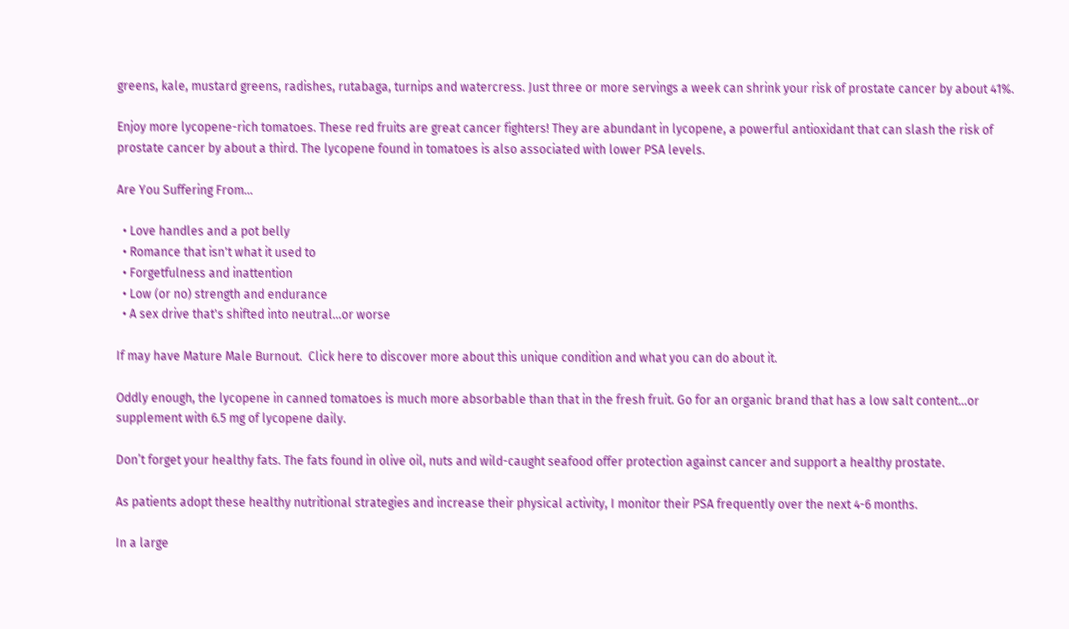greens, kale, mustard greens, radishes, rutabaga, turnips and watercress. Just three or more servings a week can shrink your risk of prostate cancer by about 41%.

Enjoy more lycopene-rich tomatoes. These red fruits are great cancer fighters! They are abundant in lycopene, a powerful antioxidant that can slash the risk of prostate cancer by about a third. The lycopene found in tomatoes is also associated with lower PSA levels.

Are You Suffering From...

  • Love handles and a pot belly
  • Romance that isn't what it used to
  • Forgetfulness and inattention
  • Low (or no) strength and endurance
  • A sex drive that's shifted into neutral...or worse

If may have Mature Male Burnout.  Click here to discover more about this unique condition and what you can do about it.

Oddly enough, the lycopene in canned tomatoes is much more absorbable than that in the fresh fruit. Go for an organic brand that has a low salt content…or supplement with 6.5 mg of lycopene daily.

Don’t forget your healthy fats. The fats found in olive oil, nuts and wild-caught seafood offer protection against cancer and support a healthy prostate.

As patients adopt these healthy nutritional strategies and increase their physical activity, I monitor their PSA frequently over the next 4-6 months.

In a large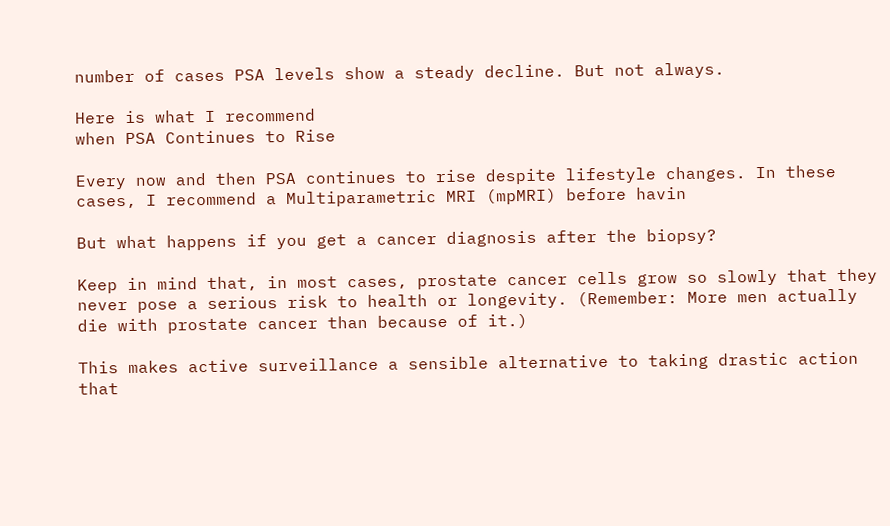number of cases PSA levels show a steady decline. But not always.

Here is what I recommend
when PSA Continues to Rise

Every now and then PSA continues to rise despite lifestyle changes. In these cases, I recommend a Multiparametric MRI (mpMRI) before havin

But what happens if you get a cancer diagnosis after the biopsy?

Keep in mind that, in most cases, prostate cancer cells grow so slowly that they never pose a serious risk to health or longevity. (Remember: More men actually die with prostate cancer than because of it.)

This makes active surveillance a sensible alternative to taking drastic action that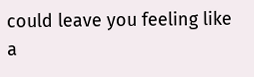could leave you feeling like a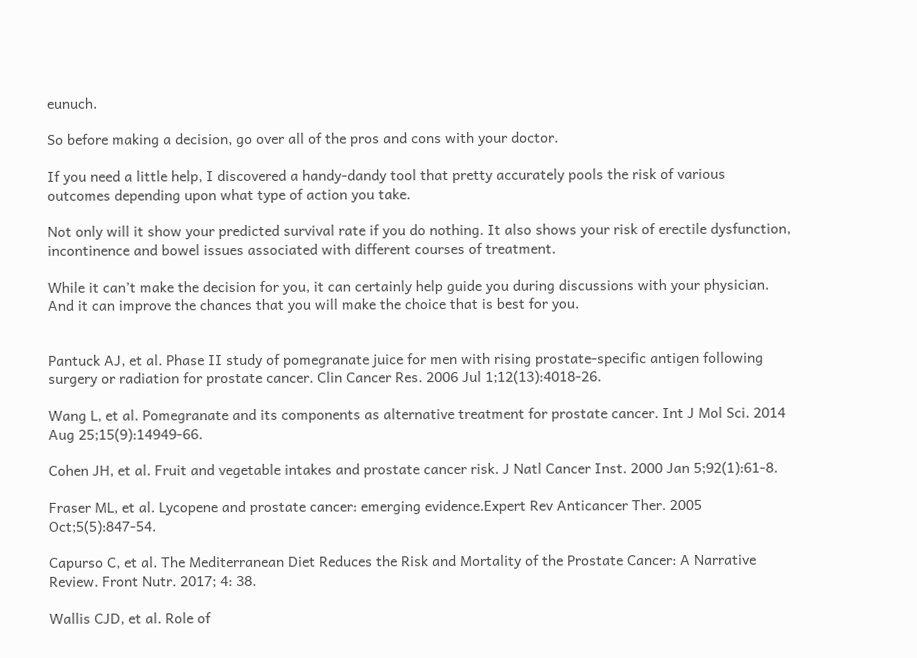eunuch.

So before making a decision, go over all of the pros and cons with your doctor.

If you need a little help, I discovered a handy-dandy tool that pretty accurately pools the risk of various outcomes depending upon what type of action you take.

Not only will it show your predicted survival rate if you do nothing. It also shows your risk of erectile dysfunction, incontinence and bowel issues associated with different courses of treatment.

While it can’t make the decision for you, it can certainly help guide you during discussions with your physician. And it can improve the chances that you will make the choice that is best for you.


Pantuck AJ, et al. Phase II study of pomegranate juice for men with rising prostate-specific antigen following surgery or radiation for prostate cancer. Clin Cancer Res. 2006 Jul 1;12(13):4018-26.

Wang L, et al. Pomegranate and its components as alternative treatment for prostate cancer. Int J Mol Sci. 2014 Aug 25;15(9):14949-66.

Cohen JH, et al. Fruit and vegetable intakes and prostate cancer risk. J Natl Cancer Inst. 2000 Jan 5;92(1):61-8.

Fraser ML, et al. Lycopene and prostate cancer: emerging evidence.Expert Rev Anticancer Ther. 2005 Oct;5(5):847-54.

Capurso C, et al. The Mediterranean Diet Reduces the Risk and Mortality of the Prostate Cancer: A Narrative Review. Front Nutr. 2017; 4: 38.

Wallis CJD, et al. Role of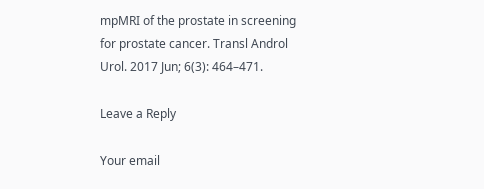mpMRI of the prostate in screening for prostate cancer. Transl Androl Urol. 2017 Jun; 6(3): 464–471.

Leave a Reply

Your email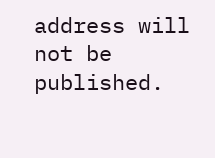address will not be published.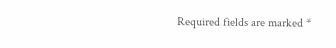Required fields are marked *